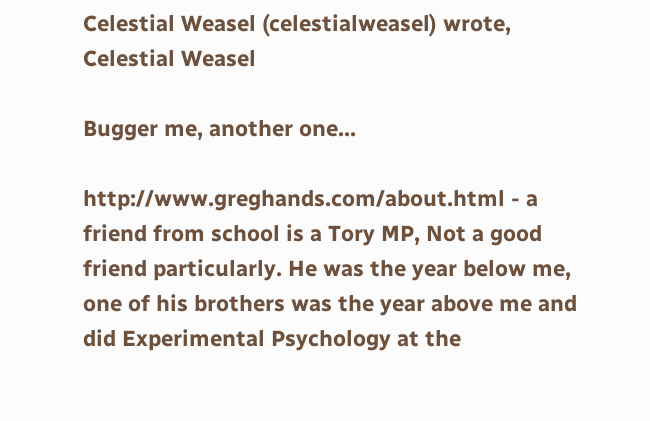Celestial Weasel (celestialweasel) wrote,
Celestial Weasel

Bugger me, another one...

http://www.greghands.com/about.html - a friend from school is a Tory MP, Not a good friend particularly. He was the year below me, one of his brothers was the year above me and did Experimental Psychology at the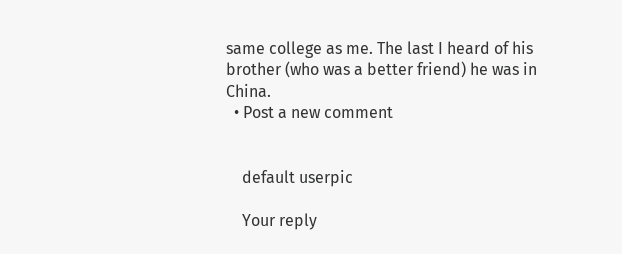same college as me. The last I heard of his brother (who was a better friend) he was in China.
  • Post a new comment


    default userpic

    Your reply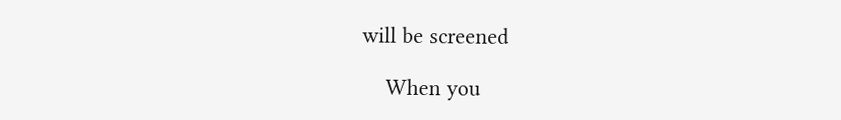will be screened

    When you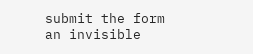submit the form an invisible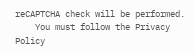reCAPTCHA check will be performed.
    You must follow the Privacy Policy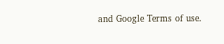and Google Terms of use.